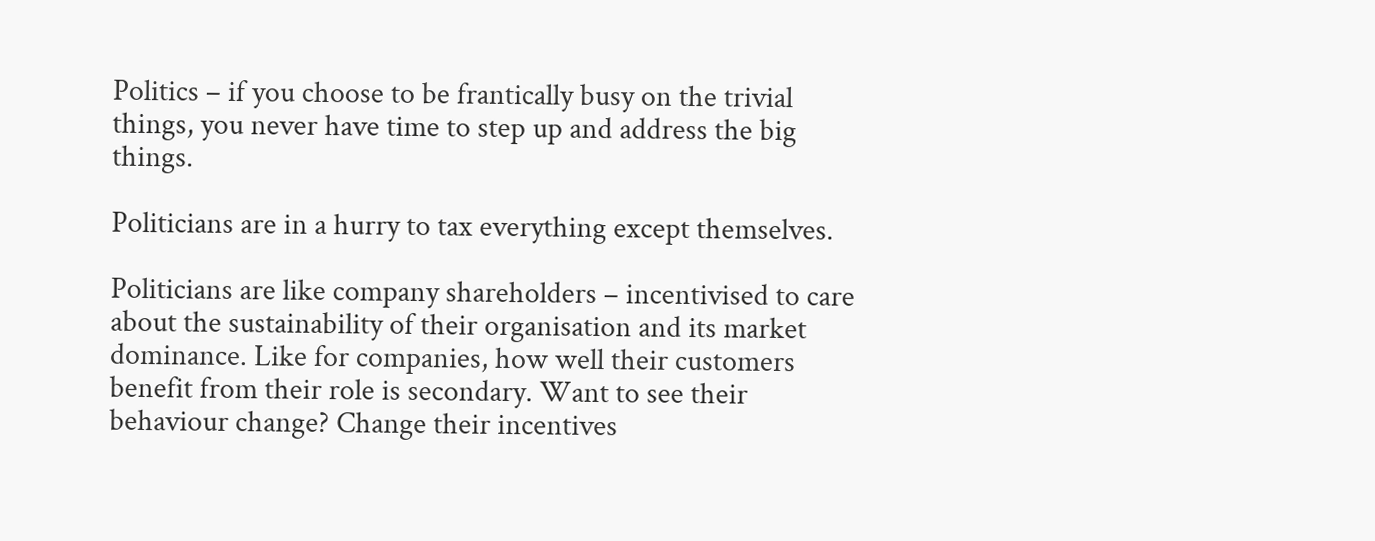Politics – if you choose to be frantically busy on the trivial things, you never have time to step up and address the big things.

Politicians are in a hurry to tax everything except themselves.

Politicians are like company shareholders – incentivised to care about the sustainability of their organisation and its market dominance. Like for companies, how well their customers benefit from their role is secondary. Want to see their behaviour change? Change their incentives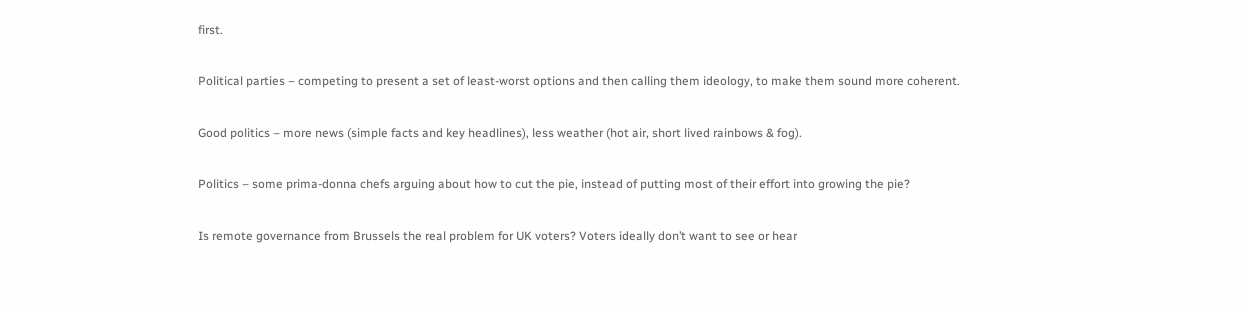first.

Political parties – competing to present a set of least-worst options and then calling them ideology, to make them sound more coherent.

Good politics – more news (simple facts and key headlines), less weather (hot air, short lived rainbows & fog).

Politics – some prima-donna chefs arguing about how to cut the pie, instead of putting most of their effort into growing the pie?

Is remote governance from Brussels the real problem for UK voters? Voters ideally don’t want to see or hear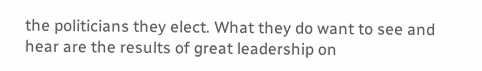the politicians they elect. What they do want to see and hear are the results of great leadership on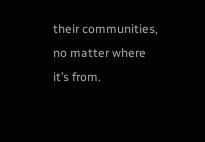their communities, no matter where it’s from.